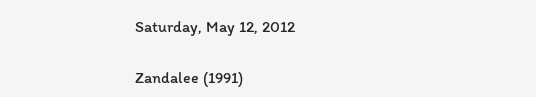Saturday, May 12, 2012

Zandalee (1991)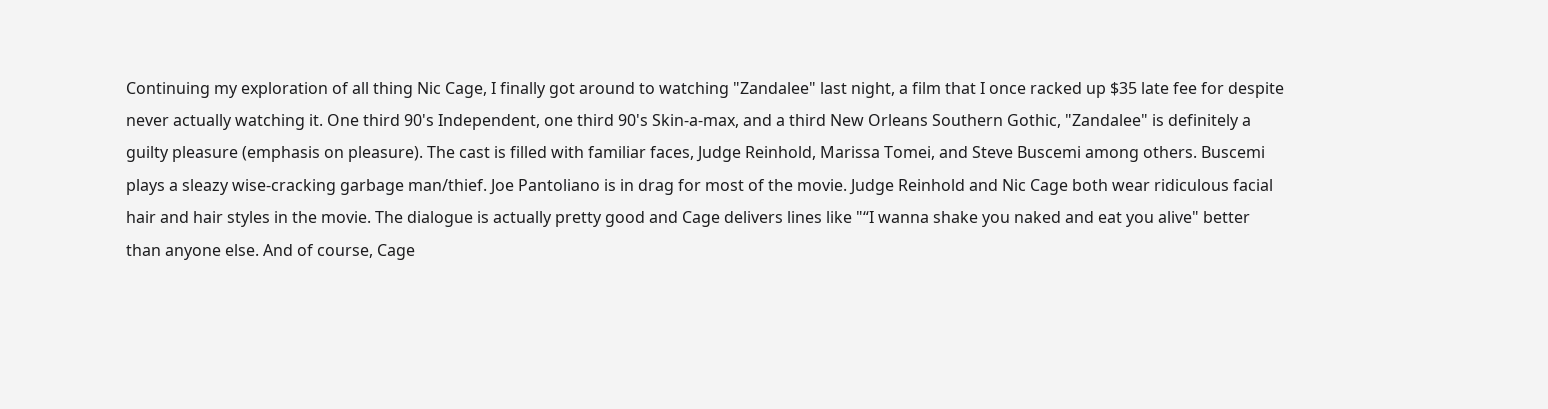Continuing my exploration of all thing Nic Cage, I finally got around to watching "Zandalee" last night, a film that I once racked up $35 late fee for despite never actually watching it. One third 90's Independent, one third 90's Skin-a-max, and a third New Orleans Southern Gothic, "Zandalee" is definitely a guilty pleasure (emphasis on pleasure). The cast is filled with familiar faces, Judge Reinhold, Marissa Tomei, and Steve Buscemi among others. Buscemi plays a sleazy wise-cracking garbage man/thief. Joe Pantoliano is in drag for most of the movie. Judge Reinhold and Nic Cage both wear ridiculous facial hair and hair styles in the movie. The dialogue is actually pretty good and Cage delivers lines like "“I wanna shake you naked and eat you alive" better than anyone else. And of course, Cage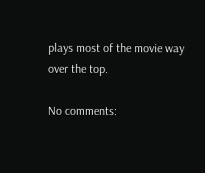plays most of the movie way over the top.

No comments: